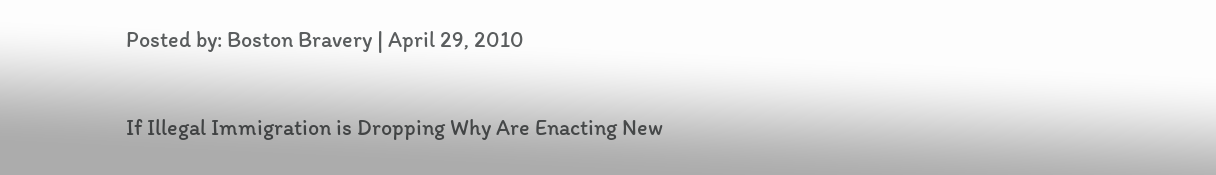Posted by: Boston Bravery | April 29, 2010

If Illegal Immigration is Dropping Why Are Enacting New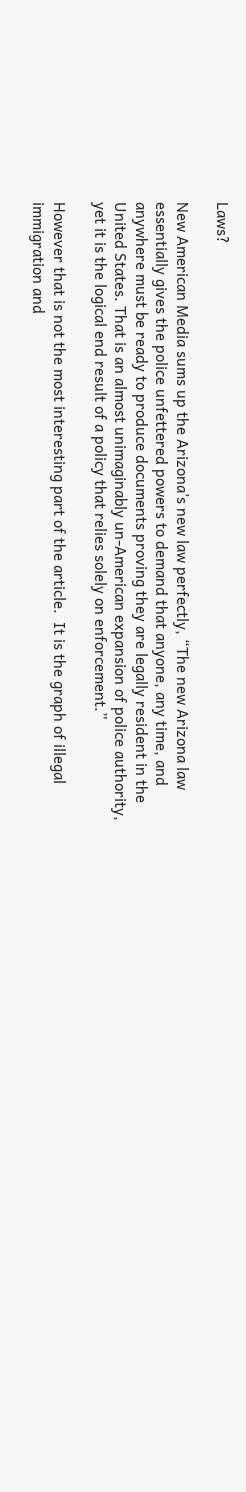Laws?

New American Media sums up the Arizona’s new law perfectly, “The new Arizona law essentially gives the police unfettered powers to demand that anyone, any time, and anywhere must be ready to produce documents proving they are legally resident in the United States. That is an almost unimaginably un-American expansion of police authority, yet it is the logical end result of a policy that relies solely on enforcement.”

However that is not the most interesting part of the article.  It is the graph of illegal immigration and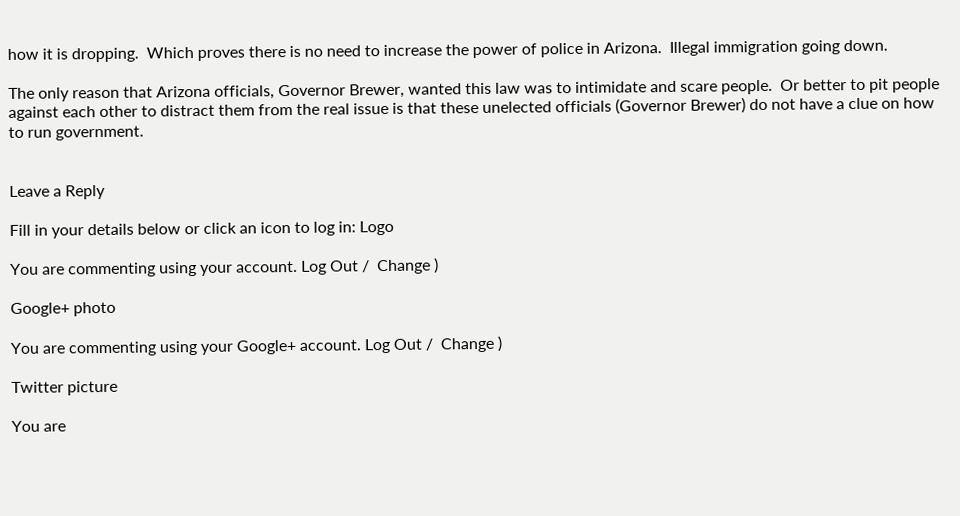how it is dropping.  Which proves there is no need to increase the power of police in Arizona.  Illegal immigration going down.

The only reason that Arizona officials, Governor Brewer, wanted this law was to intimidate and scare people.  Or better to pit people against each other to distract them from the real issue is that these unelected officials (Governor Brewer) do not have a clue on how to run government.


Leave a Reply

Fill in your details below or click an icon to log in: Logo

You are commenting using your account. Log Out /  Change )

Google+ photo

You are commenting using your Google+ account. Log Out /  Change )

Twitter picture

You are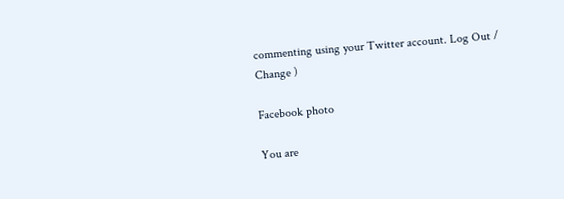commenting using your Twitter account. Log Out /  Change )

Facebook photo

You are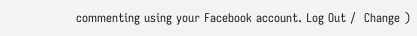commenting using your Facebook account. Log Out /  Change )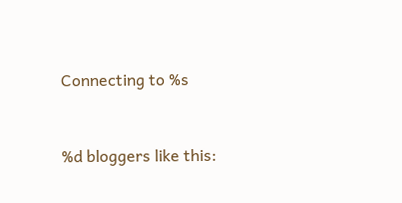Connecting to %s


%d bloggers like this: